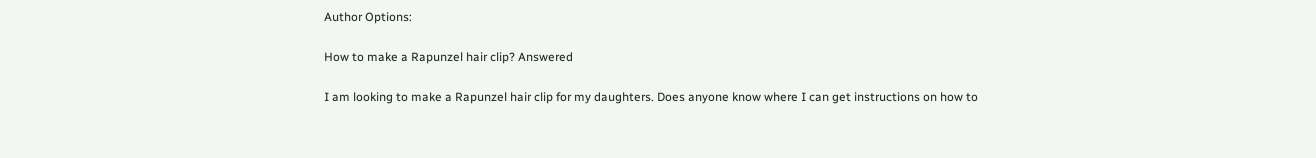Author Options:

How to make a Rapunzel hair clip? Answered

I am looking to make a Rapunzel hair clip for my daughters. Does anyone know where I can get instructions on how to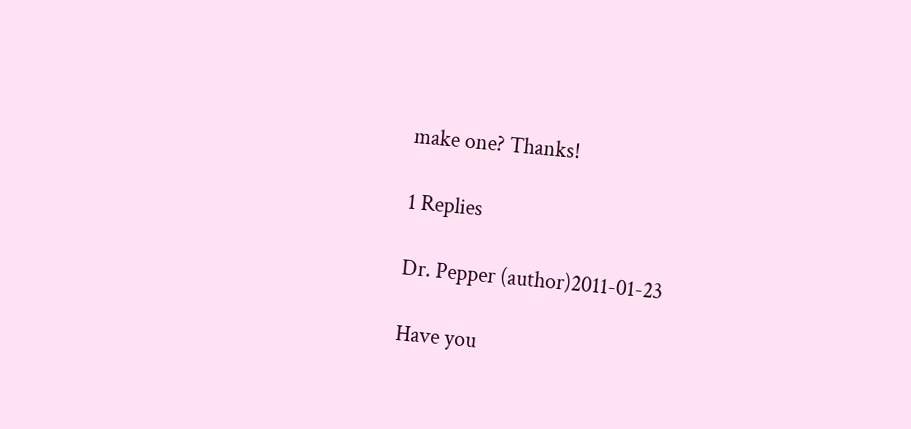make one? Thanks!

1 Replies

Dr. Pepper (author)2011-01-23

Have you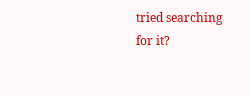tried searching for it?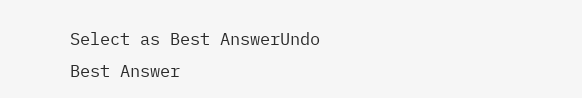Select as Best AnswerUndo Best Answer